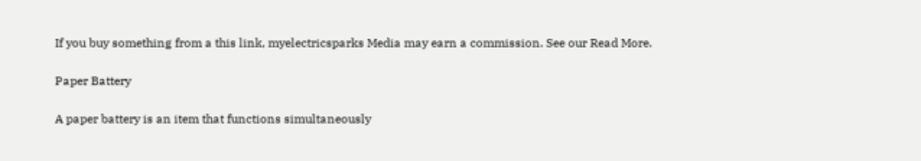If you buy something from a this link, myelectricsparks Media may earn a commission. See our Read More.

Paper Battery

A paper battery is an item that functions simultaneously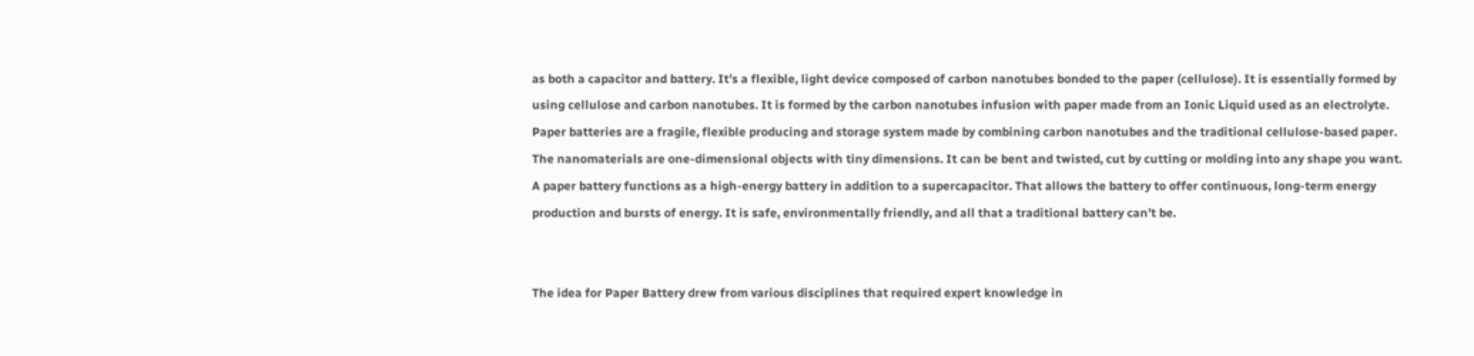as both a capacitor and battery. It’s a flexible, light device composed of carbon nanotubes bonded to the paper (cellulose). It is essentially formed by using cellulose and carbon nanotubes. It is formed by the carbon nanotubes infusion with paper made from an Ionic Liquid used as an electrolyte. Paper batteries are a fragile, flexible producing and storage system made by combining carbon nanotubes and the traditional cellulose-based paper. The nanomaterials are one-dimensional objects with tiny dimensions. It can be bent and twisted, cut by cutting or molding into any shape you want. A paper battery functions as a high-energy battery in addition to a supercapacitor. That allows the battery to offer continuous, long-term energy production and bursts of energy. It is safe, environmentally friendly, and all that a traditional battery can’t be.


The idea for Paper Battery drew from various disciplines that required expert knowledge in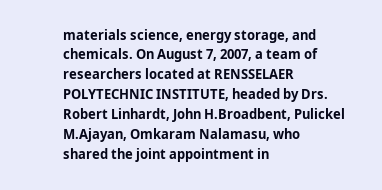materials science, energy storage, and chemicals. On August 7, 2007, a team of researchers located at RENSSELAER POLYTECHNIC INSTITUTE, headed by Drs. Robert Linhardt, John H.Broadbent, Pulickel M.Ajayan, Omkaram Nalamasu, who shared the joint appointment in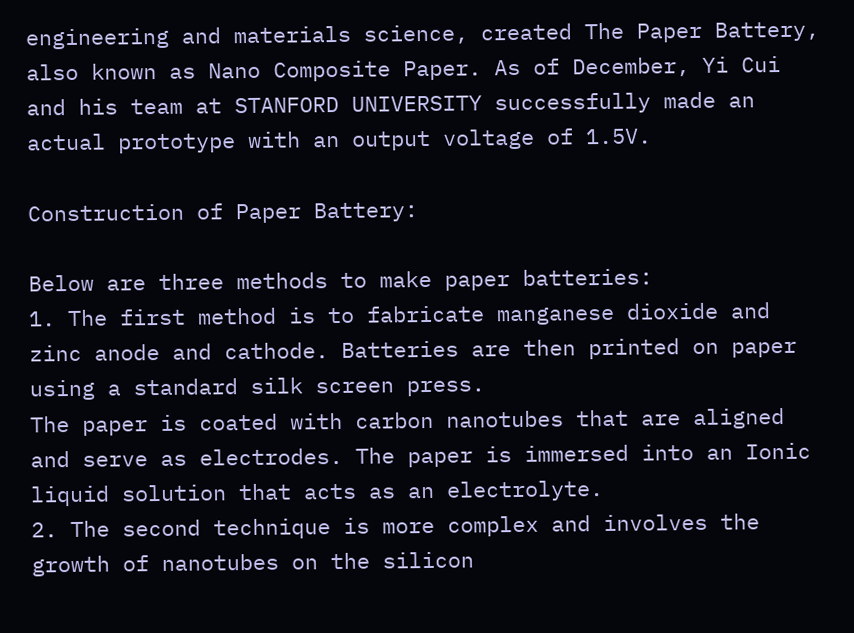engineering and materials science, created The Paper Battery, also known as Nano Composite Paper. As of December, Yi Cui and his team at STANFORD UNIVERSITY successfully made an actual prototype with an output voltage of 1.5V.

Construction of Paper Battery:

Below are three methods to make paper batteries:
1. The first method is to fabricate manganese dioxide and zinc anode and cathode. Batteries are then printed on paper using a standard silk screen press.
The paper is coated with carbon nanotubes that are aligned and serve as electrodes. The paper is immersed into an Ionic liquid solution that acts as an electrolyte.
2. The second technique is more complex and involves the growth of nanotubes on the silicon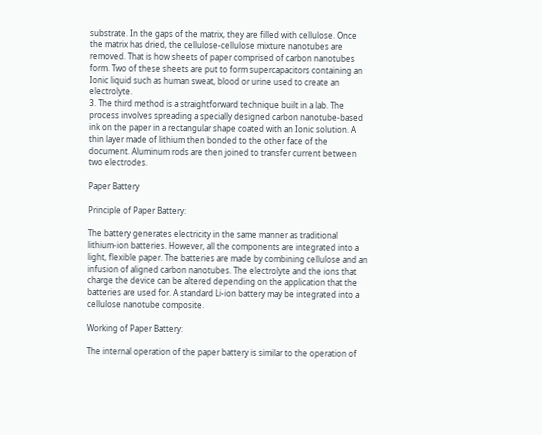substrate. In the gaps of the matrix, they are filled with cellulose. Once the matrix has dried, the cellulose-cellulose mixture nanotubes are removed. That is how sheets of paper comprised of carbon nanotubes form. Two of these sheets are put to form supercapacitors containing an Ionic liquid such as human sweat, blood or urine used to create an electrolyte.
3. The third method is a straightforward technique built in a lab. The process involves spreading a specially designed carbon nanotube-based ink on the paper in a rectangular shape coated with an Ionic solution. A thin layer made of lithium then bonded to the other face of the document. Aluminum rods are then joined to transfer current between two electrodes.

Paper Battery

Principle of Paper Battery:

The battery generates electricity in the same manner as traditional lithium-ion batteries. However, all the components are integrated into a light, flexible paper. The batteries are made by combining cellulose and an infusion of aligned carbon nanotubes. The electrolyte and the ions that charge the device can be altered depending on the application that the batteries are used for. A standard Li-ion battery may be integrated into a cellulose nanotube composite.

Working of Paper Battery:

The internal operation of the paper battery is similar to the operation of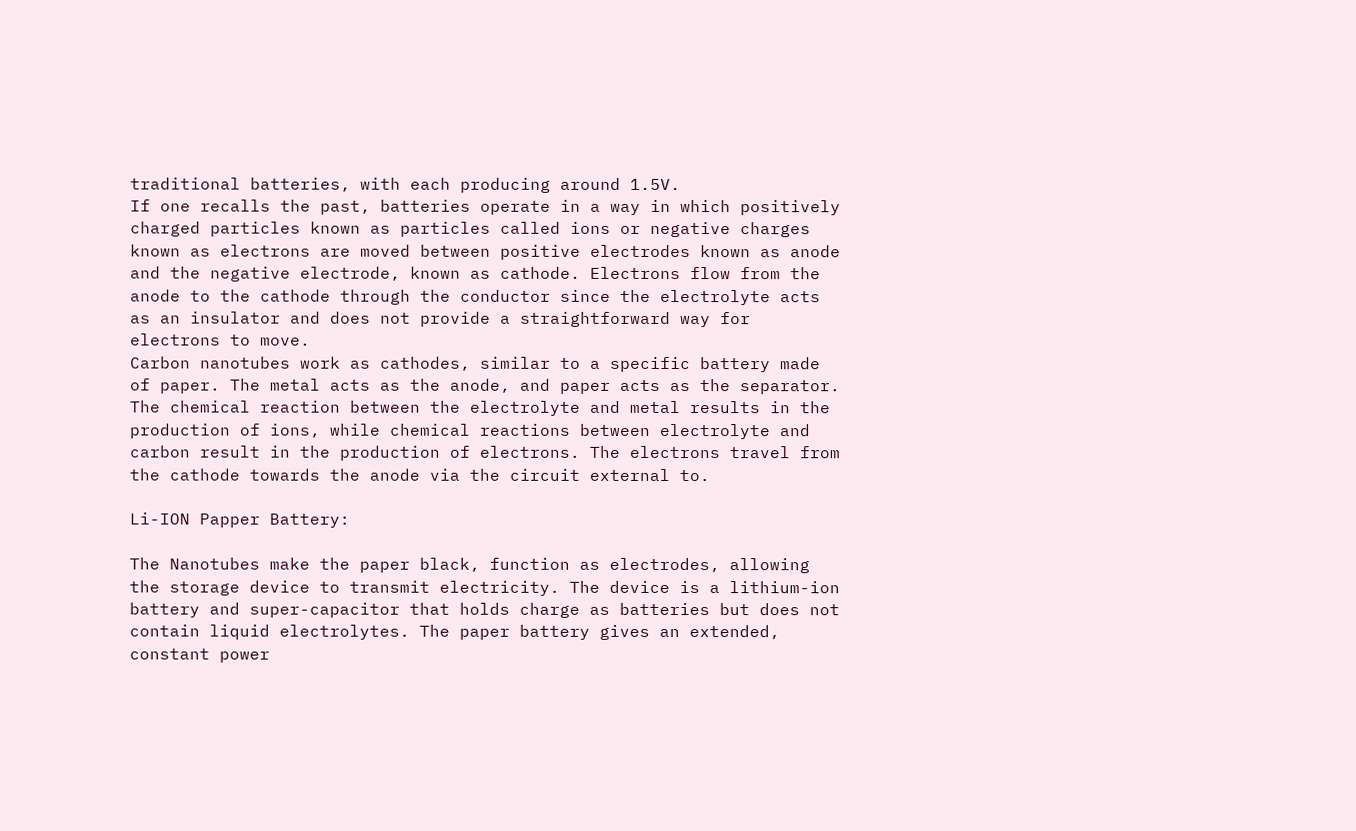traditional batteries, with each producing around 1.5V.
If one recalls the past, batteries operate in a way in which positively charged particles known as particles called ions or negative charges known as electrons are moved between positive electrodes known as anode and the negative electrode, known as cathode. Electrons flow from the anode to the cathode through the conductor since the electrolyte acts as an insulator and does not provide a straightforward way for electrons to move.
Carbon nanotubes work as cathodes, similar to a specific battery made of paper. The metal acts as the anode, and paper acts as the separator.
The chemical reaction between the electrolyte and metal results in the production of ions, while chemical reactions between electrolyte and carbon result in the production of electrons. The electrons travel from the cathode towards the anode via the circuit external to.

Li-ION Papper Battery:

The Nanotubes make the paper black, function as electrodes, allowing the storage device to transmit electricity. The device is a lithium-ion battery and super-capacitor that holds charge as batteries but does not contain liquid electrolytes. The paper battery gives an extended, constant power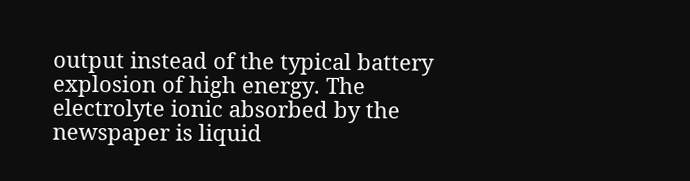output instead of the typical battery explosion of high energy. The electrolyte ionic absorbed by the newspaper is liquid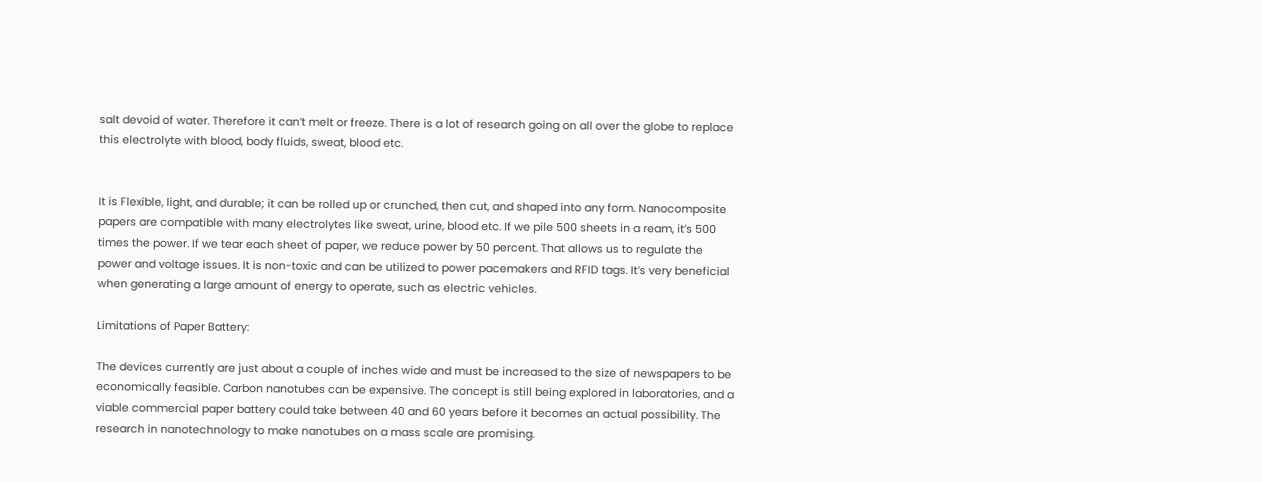salt devoid of water. Therefore it can’t melt or freeze. There is a lot of research going on all over the globe to replace this electrolyte with blood, body fluids, sweat, blood etc.


It is Flexible, light, and durable; it can be rolled up or crunched, then cut, and shaped into any form. Nanocomposite papers are compatible with many electrolytes like sweat, urine, blood etc. If we pile 500 sheets in a ream, it’s 500 times the power. If we tear each sheet of paper, we reduce power by 50 percent. That allows us to regulate the power and voltage issues. It is non-toxic and can be utilized to power pacemakers and RFID tags. It’s very beneficial when generating a large amount of energy to operate, such as electric vehicles.

Limitations of Paper Battery:

The devices currently are just about a couple of inches wide and must be increased to the size of newspapers to be economically feasible. Carbon nanotubes can be expensive. The concept is still being explored in laboratories, and a viable commercial paper battery could take between 40 and 60 years before it becomes an actual possibility. The research in nanotechnology to make nanotubes on a mass scale are promising.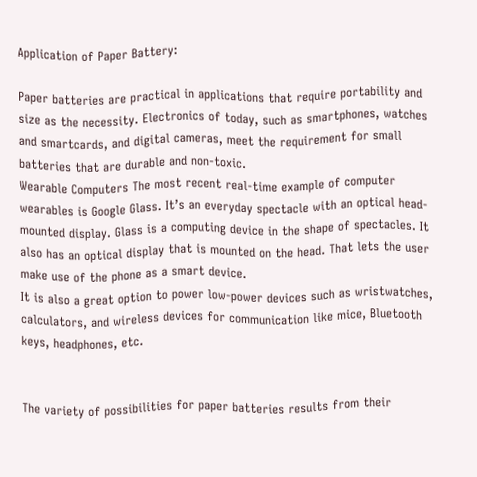Application of Paper Battery:

Paper batteries are practical in applications that require portability and size as the necessity. Electronics of today, such as smartphones, watches and smartcards, and digital cameras, meet the requirement for small batteries that are durable and non-toxic.
Wearable Computers The most recent real-time example of computer wearables is Google Glass. It’s an everyday spectacle with an optical head-mounted display. Glass is a computing device in the shape of spectacles. It also has an optical display that is mounted on the head. That lets the user make use of the phone as a smart device.
It is also a great option to power low-power devices such as wristwatches, calculators, and wireless devices for communication like mice, Bluetooth keys, headphones, etc.


The variety of possibilities for paper batteries results from their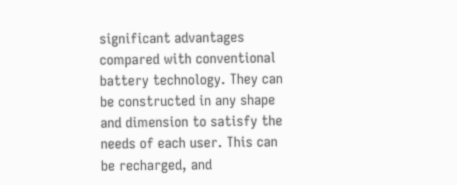significant advantages compared with conventional battery technology. They can be constructed in any shape and dimension to satisfy the needs of each user. This can be recharged, and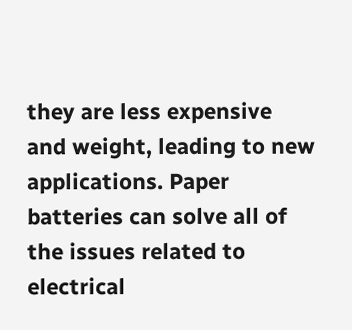they are less expensive and weight, leading to new applications. Paper batteries can solve all of the issues related to electrical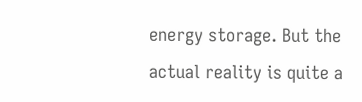energy storage. But the actual reality is quite a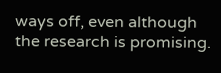ways off, even although the research is promising.